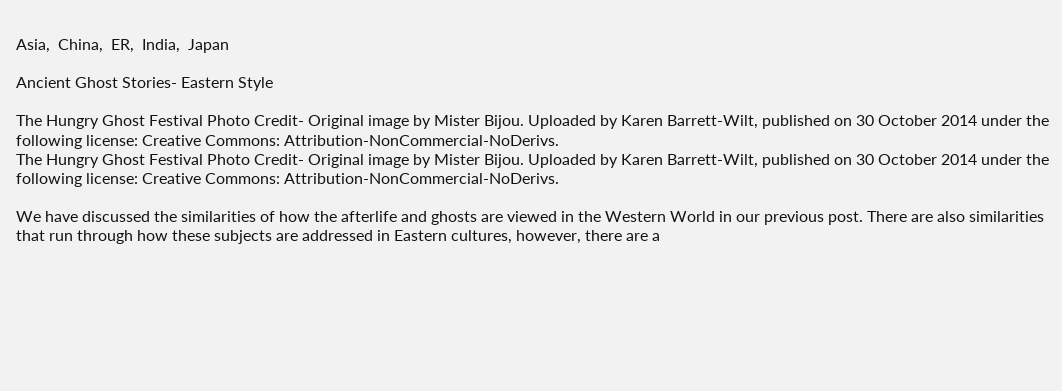Asia,  China,  ER,  India,  Japan

Ancient Ghost Stories- Eastern Style

The Hungry Ghost Festival Photo Credit- Original image by Mister Bijou. Uploaded by Karen Barrett-Wilt, published on 30 October 2014 under the following license: Creative Commons: Attribution-NonCommercial-NoDerivs.
The Hungry Ghost Festival Photo Credit- Original image by Mister Bijou. Uploaded by Karen Barrett-Wilt, published on 30 October 2014 under the following license: Creative Commons: Attribution-NonCommercial-NoDerivs.

We have discussed the similarities of how the afterlife and ghosts are viewed in the Western World in our previous post. There are also similarities that run through how these subjects are addressed in Eastern cultures, however, there are a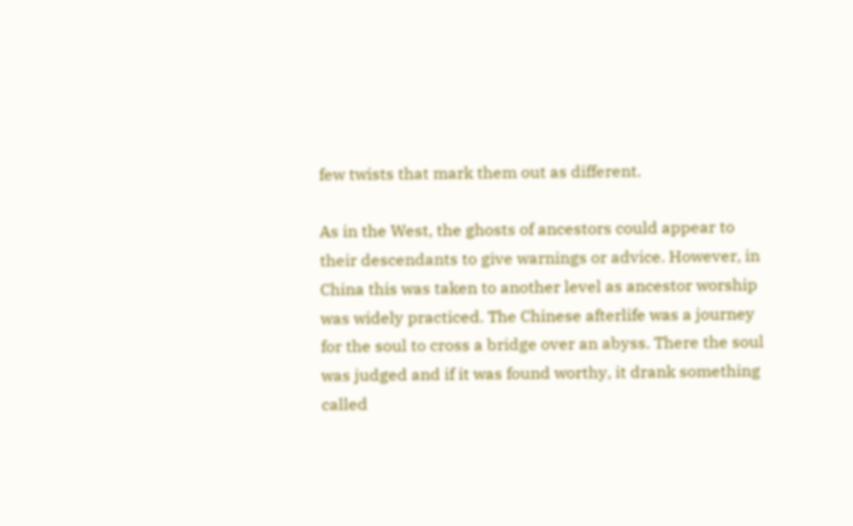few twists that mark them out as different.

As in the West, the ghosts of ancestors could appear to their descendants to give warnings or advice. However, in China this was taken to another level as ancestor worship was widely practiced. The Chinese afterlife was a journey for the soul to cross a bridge over an abyss. There the soul was judged and if it was found worthy, it drank something called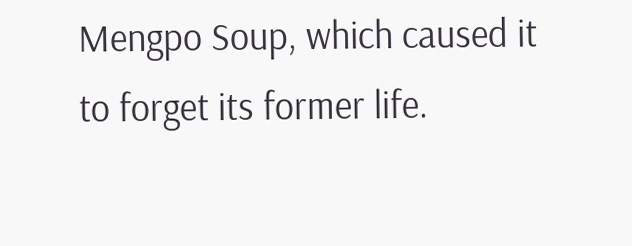Mengpo Soup, which caused it to forget its former life.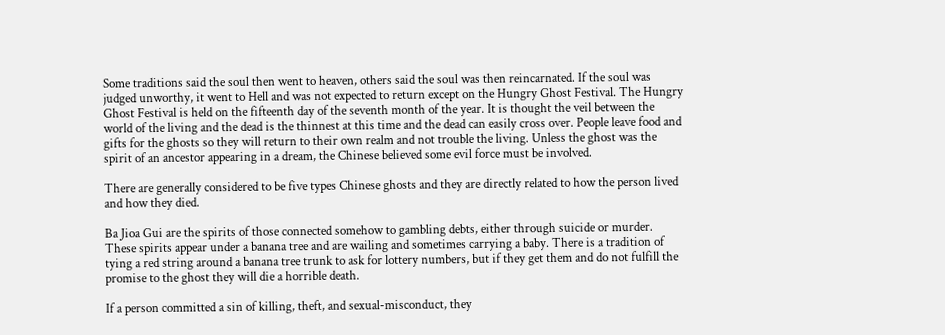Some traditions said the soul then went to heaven, others said the soul was then reincarnated. If the soul was judged unworthy, it went to Hell and was not expected to return except on the Hungry Ghost Festival. The Hungry Ghost Festival is held on the fifteenth day of the seventh month of the year. It is thought the veil between the world of the living and the dead is the thinnest at this time and the dead can easily cross over. People leave food and gifts for the ghosts so they will return to their own realm and not trouble the living. Unless the ghost was the spirit of an ancestor appearing in a dream, the Chinese believed some evil force must be involved.

There are generally considered to be five types Chinese ghosts and they are directly related to how the person lived and how they died.

Ba Jioa Gui are the spirits of those connected somehow to gambling debts, either through suicide or murder. These spirits appear under a banana tree and are wailing and sometimes carrying a baby. There is a tradition of tying a red string around a banana tree trunk to ask for lottery numbers, but if they get them and do not fulfill the promise to the ghost they will die a horrible death.

If a person committed a sin of killing, theft, and sexual-misconduct, they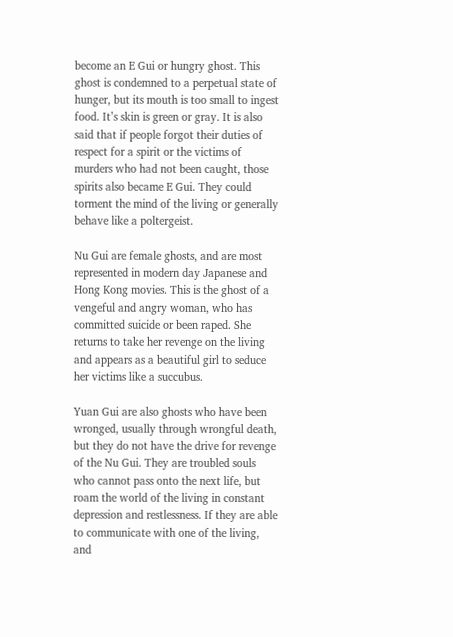become an E Gui or hungry ghost. This ghost is condemned to a perpetual state of hunger, but its mouth is too small to ingest food. It’s skin is green or gray. It is also said that if people forgot their duties of respect for a spirit or the victims of murders who had not been caught, those spirits also became E Gui. They could torment the mind of the living or generally behave like a poltergeist.

Nu Gui are female ghosts, and are most represented in modern day Japanese and Hong Kong movies. This is the ghost of a vengeful and angry woman, who has committed suicide or been raped. She returns to take her revenge on the living and appears as a beautiful girl to seduce her victims like a succubus.

Yuan Gui are also ghosts who have been wronged, usually through wrongful death, but they do not have the drive for revenge of the Nu Gui. They are troubled souls who cannot pass onto the next life, but roam the world of the living in constant depression and restlessness. If they are able to communicate with one of the living, and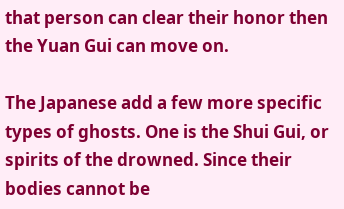that person can clear their honor then the Yuan Gui can move on.

The Japanese add a few more specific types of ghosts. One is the Shui Gui, or spirits of the drowned. Since their bodies cannot be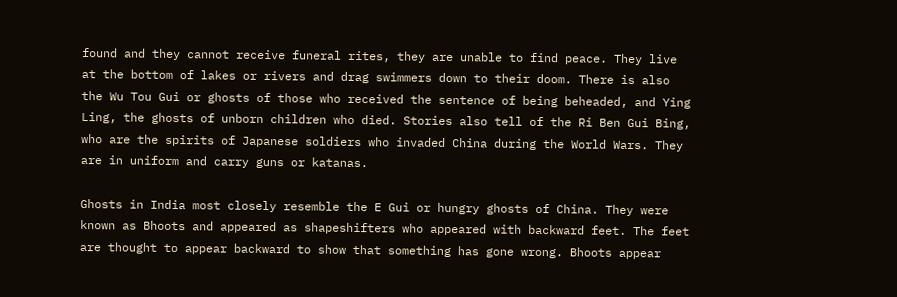found and they cannot receive funeral rites, they are unable to find peace. They live at the bottom of lakes or rivers and drag swimmers down to their doom. There is also the Wu Tou Gui or ghosts of those who received the sentence of being beheaded, and Ying Ling, the ghosts of unborn children who died. Stories also tell of the Ri Ben Gui Bing, who are the spirits of Japanese soldiers who invaded China during the World Wars. They are in uniform and carry guns or katanas.

Ghosts in India most closely resemble the E Gui or hungry ghosts of China. They were known as Bhoots and appeared as shapeshifters who appeared with backward feet. The feet are thought to appear backward to show that something has gone wrong. Bhoots appear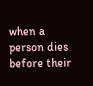when a person dies before their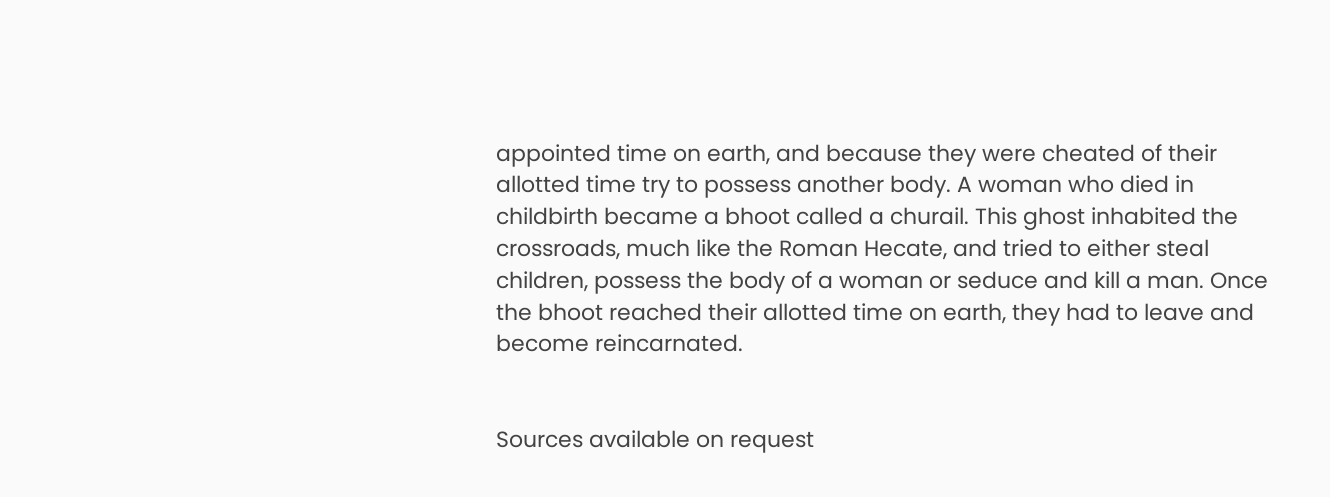appointed time on earth, and because they were cheated of their allotted time try to possess another body. A woman who died in childbirth became a bhoot called a churail. This ghost inhabited the crossroads, much like the Roman Hecate, and tried to either steal children, possess the body of a woman or seduce and kill a man. Once the bhoot reached their allotted time on earth, they had to leave and become reincarnated.


Sources available on request